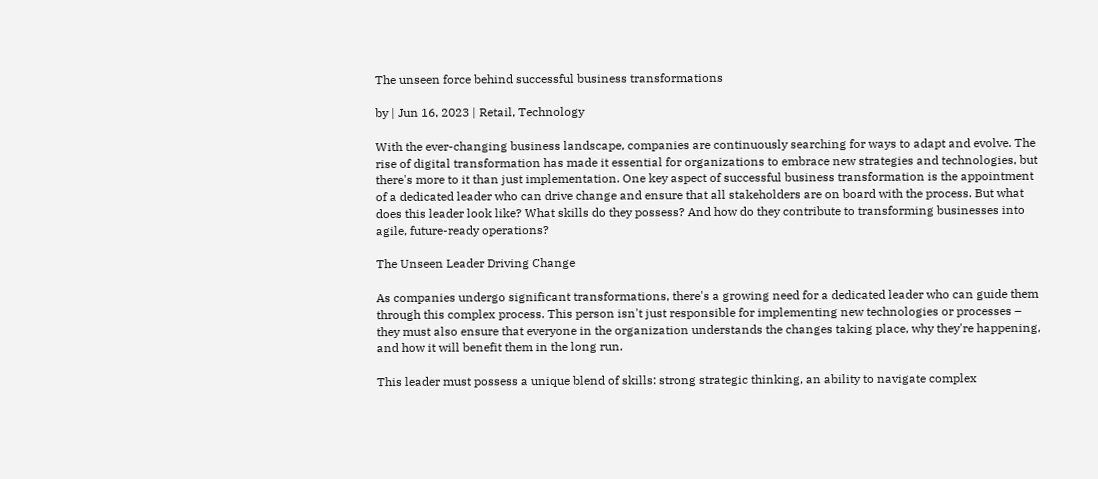The unseen force behind successful business transformations

by | Jun 16, 2023 | Retail, Technology

With the ever-changing business landscape, companies are continuously searching for ways to adapt and evolve. The rise of digital transformation has made it essential for organizations to embrace new strategies and technologies, but there's more to it than just implementation. One key aspect of successful business transformation is the appointment of a dedicated leader who can drive change and ensure that all stakeholders are on board with the process. But what does this leader look like? What skills do they possess? And how do they contribute to transforming businesses into agile, future-ready operations?

The Unseen Leader Driving Change

As companies undergo significant transformations, there's a growing need for a dedicated leader who can guide them through this complex process. This person isn't just responsible for implementing new technologies or processes – they must also ensure that everyone in the organization understands the changes taking place, why they're happening, and how it will benefit them in the long run.

This leader must possess a unique blend of skills: strong strategic thinking, an ability to navigate complex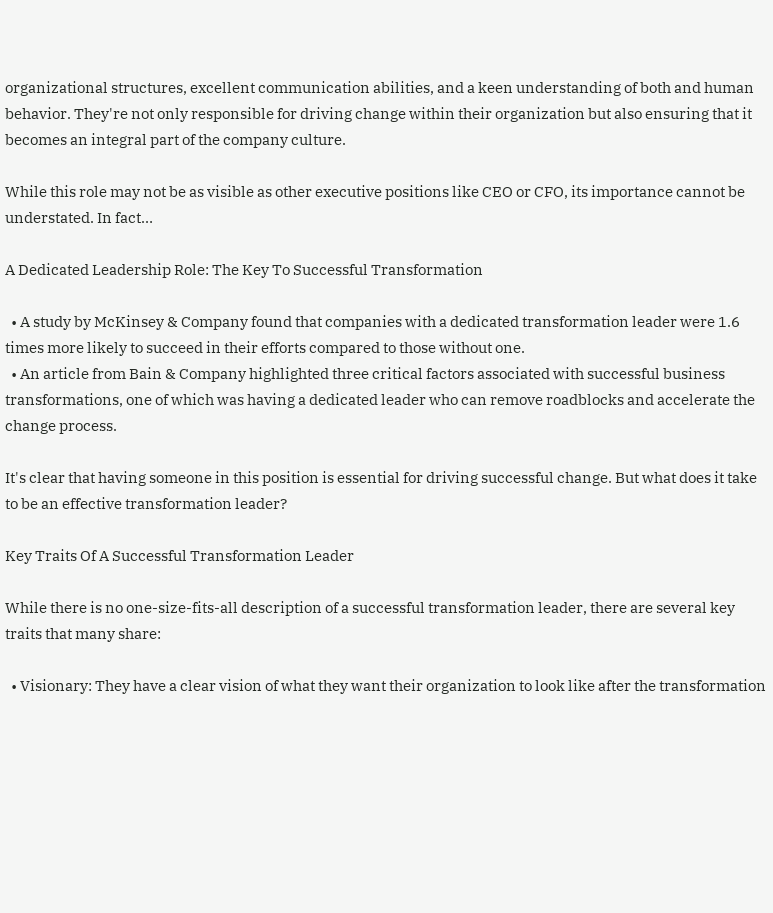organizational structures, excellent communication abilities, and a keen understanding of both and human behavior. They're not only responsible for driving change within their organization but also ensuring that it becomes an integral part of the company culture.

While this role may not be as visible as other executive positions like CEO or CFO, its importance cannot be understated. In fact…

A Dedicated Leadership Role: The Key To Successful Transformation

  • A study by McKinsey & Company found that companies with a dedicated transformation leader were 1.6 times more likely to succeed in their efforts compared to those without one.
  • An article from Bain & Company highlighted three critical factors associated with successful business transformations, one of which was having a dedicated leader who can remove roadblocks and accelerate the change process.

It's clear that having someone in this position is essential for driving successful change. But what does it take to be an effective transformation leader?

Key Traits Of A Successful Transformation Leader

While there is no one-size-fits-all description of a successful transformation leader, there are several key traits that many share:

  • Visionary: They have a clear vision of what they want their organization to look like after the transformation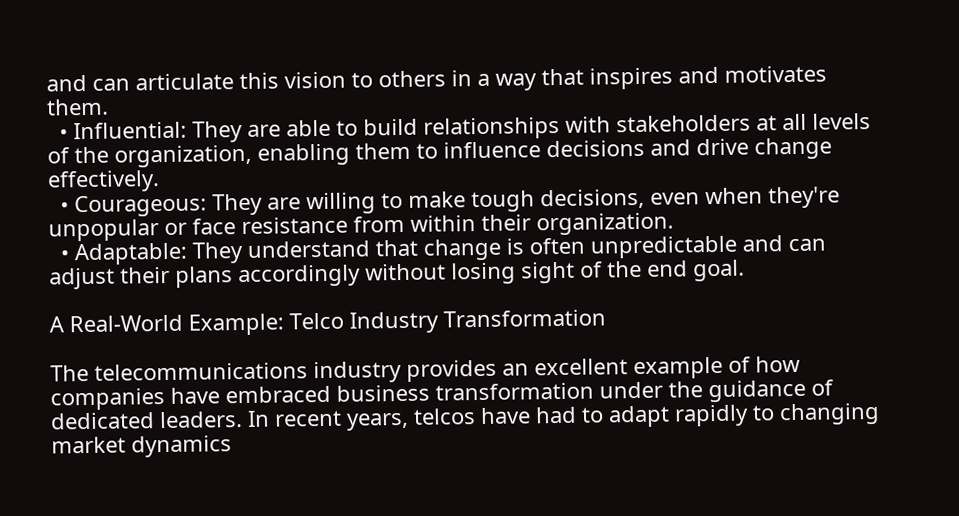and can articulate this vision to others in a way that inspires and motivates them.
  • Influential: They are able to build relationships with stakeholders at all levels of the organization, enabling them to influence decisions and drive change effectively.
  • Courageous: They are willing to make tough decisions, even when they're unpopular or face resistance from within their organization.
  • Adaptable: They understand that change is often unpredictable and can adjust their plans accordingly without losing sight of the end goal.

A Real-World Example: Telco Industry Transformation

The telecommunications industry provides an excellent example of how companies have embraced business transformation under the guidance of dedicated leaders. In recent years, telcos have had to adapt rapidly to changing market dynamics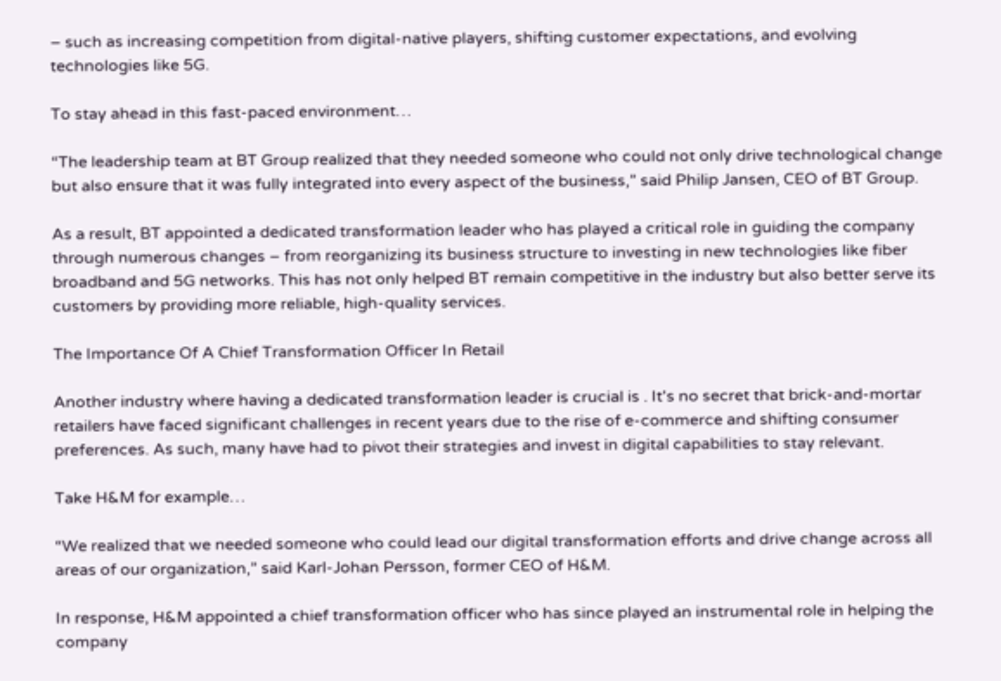– such as increasing competition from digital-native players, shifting customer expectations, and evolving technologies like 5G.

To stay ahead in this fast-paced environment…

“The leadership team at BT Group realized that they needed someone who could not only drive technological change but also ensure that it was fully integrated into every aspect of the business,” said Philip Jansen, CEO of BT Group.

As a result, BT appointed a dedicated transformation leader who has played a critical role in guiding the company through numerous changes – from reorganizing its business structure to investing in new technologies like fiber broadband and 5G networks. This has not only helped BT remain competitive in the industry but also better serve its customers by providing more reliable, high-quality services.

The Importance Of A Chief Transformation Officer In Retail

Another industry where having a dedicated transformation leader is crucial is . It's no secret that brick-and-mortar retailers have faced significant challenges in recent years due to the rise of e-commerce and shifting consumer preferences. As such, many have had to pivot their strategies and invest in digital capabilities to stay relevant.

Take H&M for example…

“We realized that we needed someone who could lead our digital transformation efforts and drive change across all areas of our organization,” said Karl-Johan Persson, former CEO of H&M.

In response, H&M appointed a chief transformation officer who has since played an instrumental role in helping the company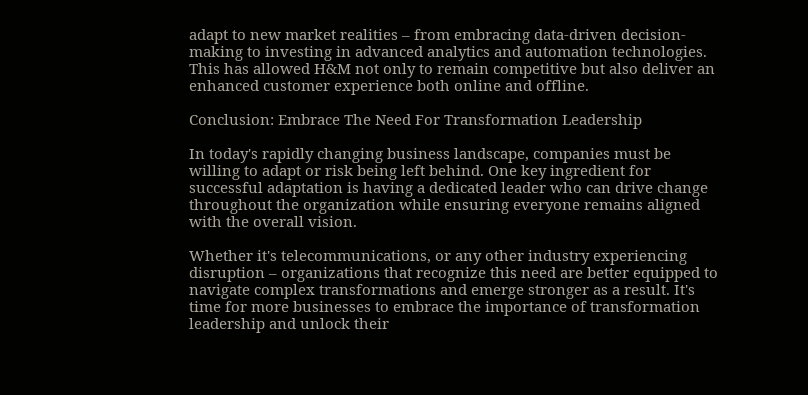adapt to new market realities – from embracing data-driven decision-making to investing in advanced analytics and automation technologies. This has allowed H&M not only to remain competitive but also deliver an enhanced customer experience both online and offline.

Conclusion: Embrace The Need For Transformation Leadership

In today's rapidly changing business landscape, companies must be willing to adapt or risk being left behind. One key ingredient for successful adaptation is having a dedicated leader who can drive change throughout the organization while ensuring everyone remains aligned with the overall vision.

Whether it's telecommunications, or any other industry experiencing disruption – organizations that recognize this need are better equipped to navigate complex transformations and emerge stronger as a result. It's time for more businesses to embrace the importance of transformation leadership and unlock their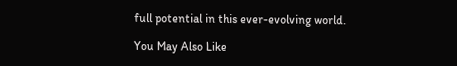full potential in this ever-evolving world.

You May Also Like